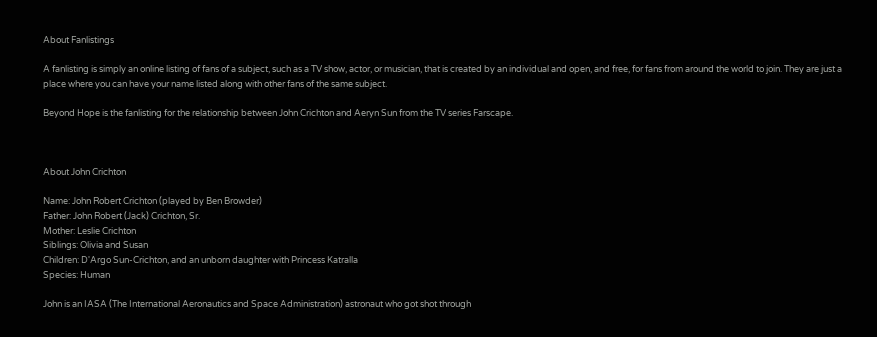About Fanlistings

A fanlisting is simply an online listing of fans of a subject, such as a TV show, actor, or musician, that is created by an individual and open, and free, for fans from around the world to join. They are just a place where you can have your name listed along with other fans of the same subject.

Beyond Hope is the fanlisting for the relationship between John Crichton and Aeryn Sun from the TV series Farscape.



About John Crichton

Name: John Robert Crichton (played by Ben Browder)
Father: John Robert (Jack) Crichton, Sr.
Mother: Leslie Crichton
Siblings: Olivia and Susan
Children: D'Argo Sun-Crichton, and an unborn daughter with Princess Katralla
Species: Human

John is an IASA (The International Aeronautics and Space Administration) astronaut who got shot through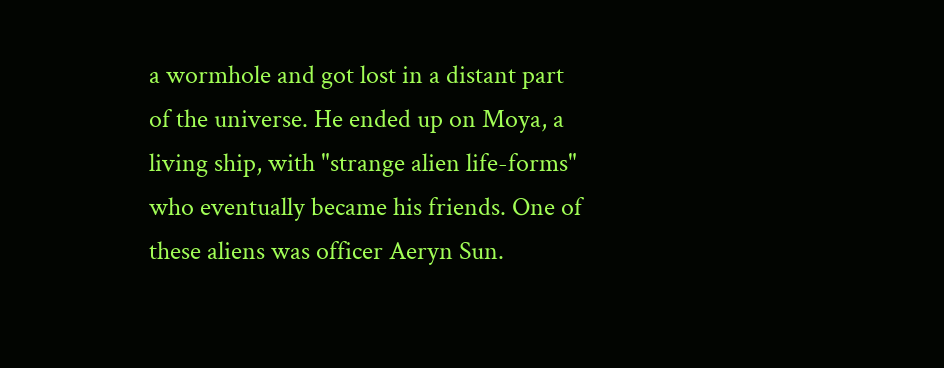a wormhole and got lost in a distant part of the universe. He ended up on Moya, a living ship, with "strange alien life-forms" who eventually became his friends. One of these aliens was officer Aeryn Sun.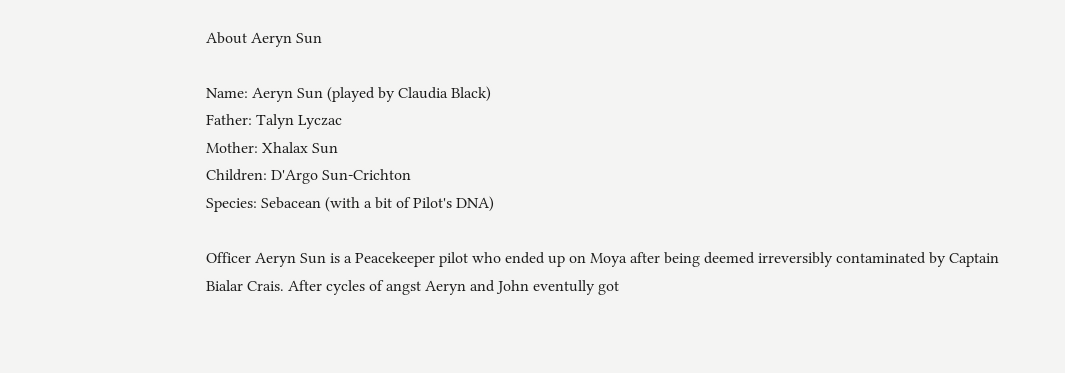About Aeryn Sun

Name: Aeryn Sun (played by Claudia Black)
Father: Talyn Lyczac
Mother: Xhalax Sun
Children: D'Argo Sun-Crichton
Species: Sebacean (with a bit of Pilot's DNA)

Officer Aeryn Sun is a Peacekeeper pilot who ended up on Moya after being deemed irreversibly contaminated by Captain Bialar Crais. After cycles of angst Aeryn and John eventully got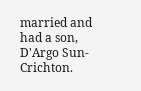married and had a son, D'Argo Sun-Crichton.